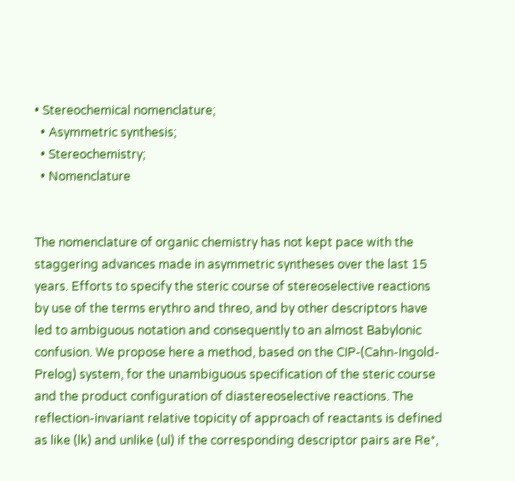• Stereochemical nomenclature;
  • Asymmetric synthesis;
  • Stereochemistry;
  • Nomenclature


The nomenclature of organic chemistry has not kept pace with the staggering advances made in asymmetric syntheses over the last 15 years. Efforts to specify the steric course of stereoselective reactions by use of the terms erythro and threo, and by other descriptors have led to ambiguous notation and consequently to an almost Babylonic confusion. We propose here a method, based on the CIP-(Cahn-Ingold-Prelog) system, for the unambiguous specification of the steric course and the product configuration of diastereoselective reactions. The reflection-invariant relative topicity of approach of reactants is defined as like (lk) and unlike (ul) if the corresponding descriptor pairs are Re*,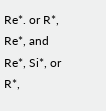Re*. or R*, Re*, and Re*, Si*, or R*,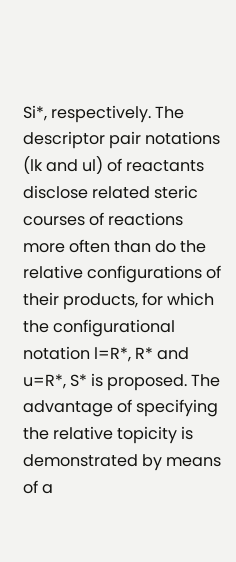Si*, respectively. The descriptor pair notations (lk and ul) of reactants disclose related steric courses of reactions more often than do the relative configurations of their products, for which the configurational notation l=R*, R* and u=R*, S* is proposed. The advantage of specifying the relative topicity is demonstrated by means of a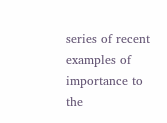series of recent examples of importance to the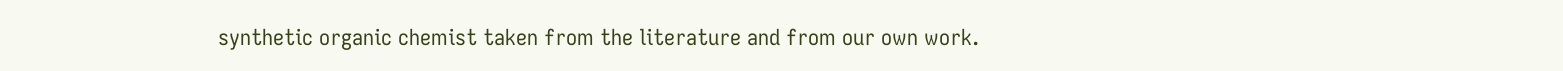synthetic organic chemist taken from the literature and from our own work.